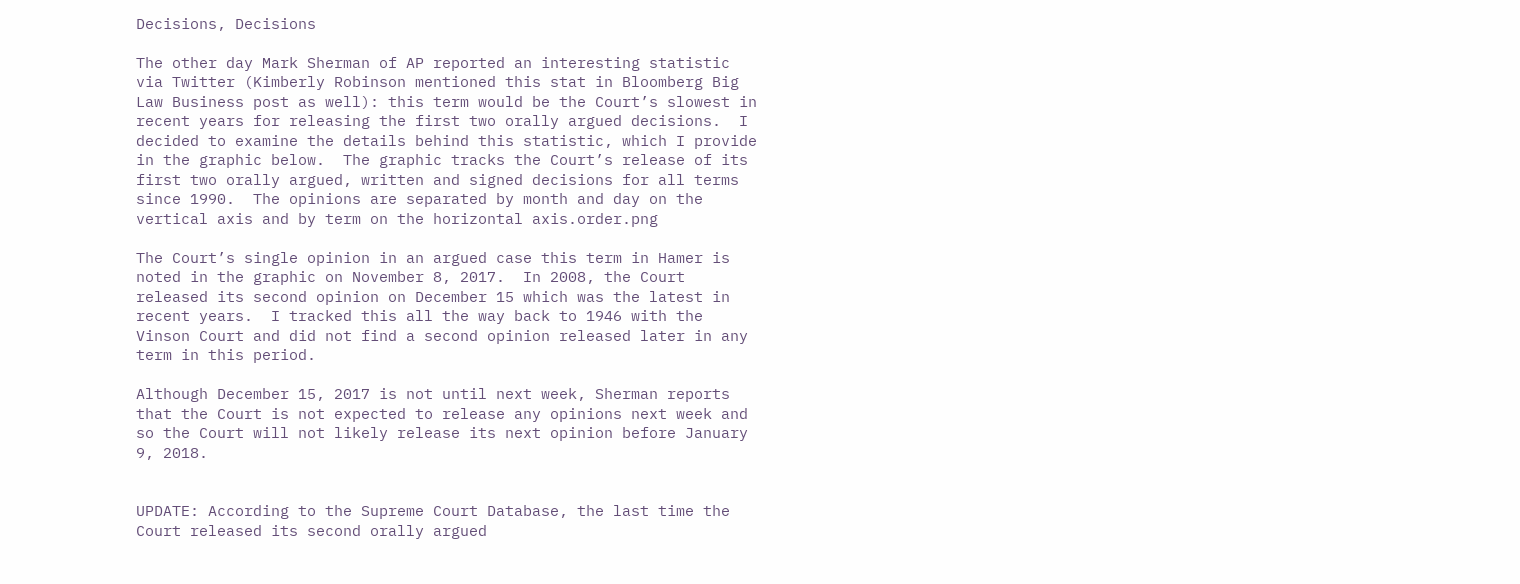Decisions, Decisions

The other day Mark Sherman of AP reported an interesting statistic via Twitter (Kimberly Robinson mentioned this stat in Bloomberg Big Law Business post as well): this term would be the Court’s slowest in recent years for releasing the first two orally argued decisions.  I decided to examine the details behind this statistic, which I provide in the graphic below.  The graphic tracks the Court’s release of its first two orally argued, written and signed decisions for all terms since 1990.  The opinions are separated by month and day on the vertical axis and by term on the horizontal axis.order.png

The Court’s single opinion in an argued case this term in Hamer is noted in the graphic on November 8, 2017.  In 2008, the Court released its second opinion on December 15 which was the latest in recent years.  I tracked this all the way back to 1946 with the Vinson Court and did not find a second opinion released later in any term in this period.

Although December 15, 2017 is not until next week, Sherman reports that the Court is not expected to release any opinions next week and so the Court will not likely release its next opinion before January 9, 2018.


UPDATE: According to the Supreme Court Database, the last time the Court released its second orally argued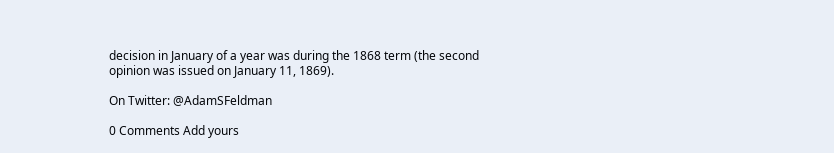decision in January of a year was during the 1868 term (the second opinion was issued on January 11, 1869).

On Twitter: @AdamSFeldman

0 Comments Add yours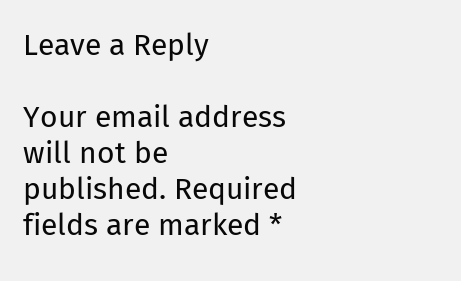Leave a Reply

Your email address will not be published. Required fields are marked *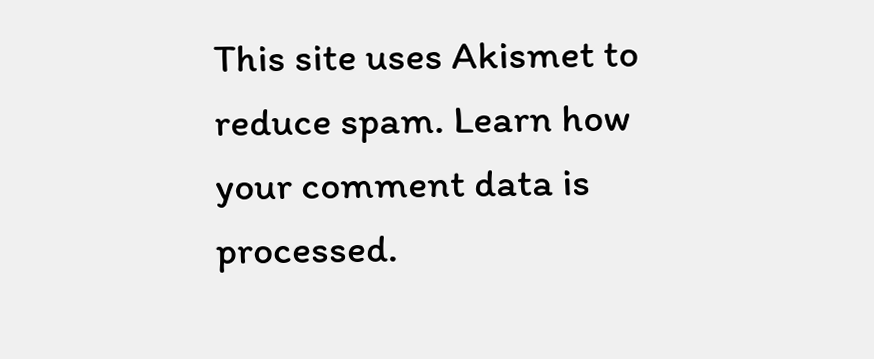This site uses Akismet to reduce spam. Learn how your comment data is processed.